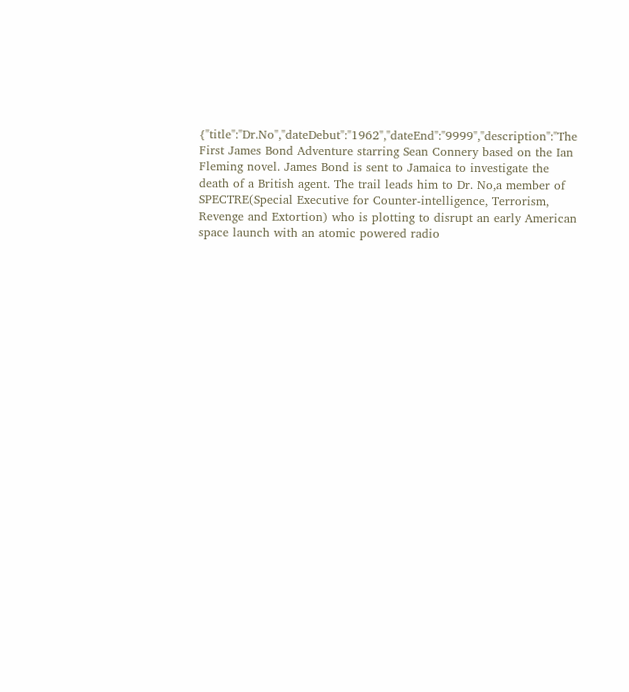{"title":"Dr.No","dateDebut":"1962","dateEnd":"9999","description":"The First James Bond Adventure starring Sean Connery based on the Ian Fleming novel. James Bond is sent to Jamaica to investigate the death of a British agent. The trail leads him to Dr. No,a member of SPECTRE(Special Executive for Counter-intelligence, Terrorism, Revenge and Extortion) who is plotting to disrupt an early American space launch with an atomic powered radio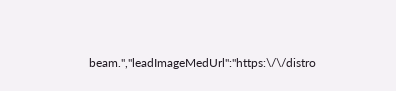beam.","leadImageMedUrl":"https:\/\/distro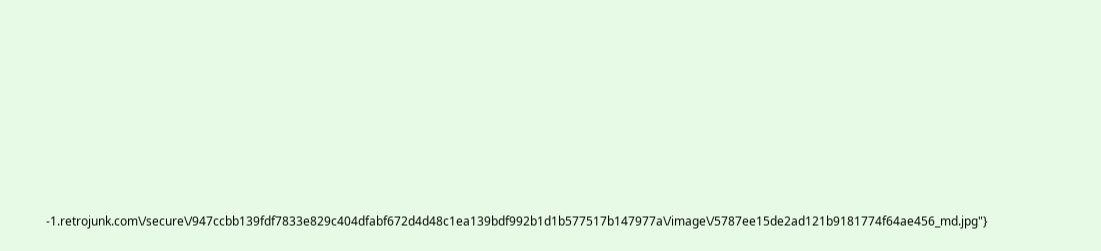-1.retrojunk.com\/secure\/947ccbb139fdf7833e829c404dfabf672d4d48c1ea139bdf992b1d1b577517b147977a\/image\/5787ee15de2ad121b9181774f64ae456_md.jpg"}